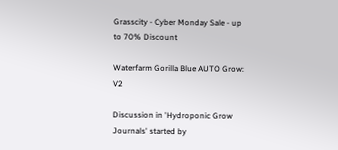Grasscity - Cyber Monday Sale - up to 70% Discount

Waterfarm Gorilla Blue AUTO Grow: V2

Discussion in 'Hydroponic Grow Journals' started by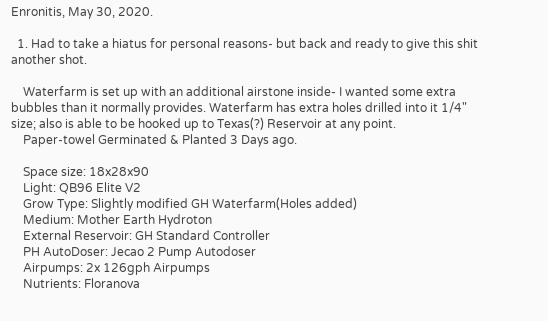Enronitis, May 30, 2020.

  1. Had to take a hiatus for personal reasons- but back and ready to give this shit another shot.

    Waterfarm is set up with an additional airstone inside- I wanted some extra bubbles than it normally provides. Waterfarm has extra holes drilled into it 1/4" size; also is able to be hooked up to Texas(?) Reservoir at any point.
    Paper-towel Germinated & Planted 3 Days ago.

    Space size: 18x28x90
    Light: QB96 Elite V2
    Grow Type: Slightly modified GH Waterfarm(Holes added)
    Medium: Mother Earth Hydroton
    External Reservoir: GH Standard Controller
    PH AutoDoser: Jecao 2 Pump Autodoser
    Airpumps: 2x 126gph Airpumps
    Nutrients: Floranova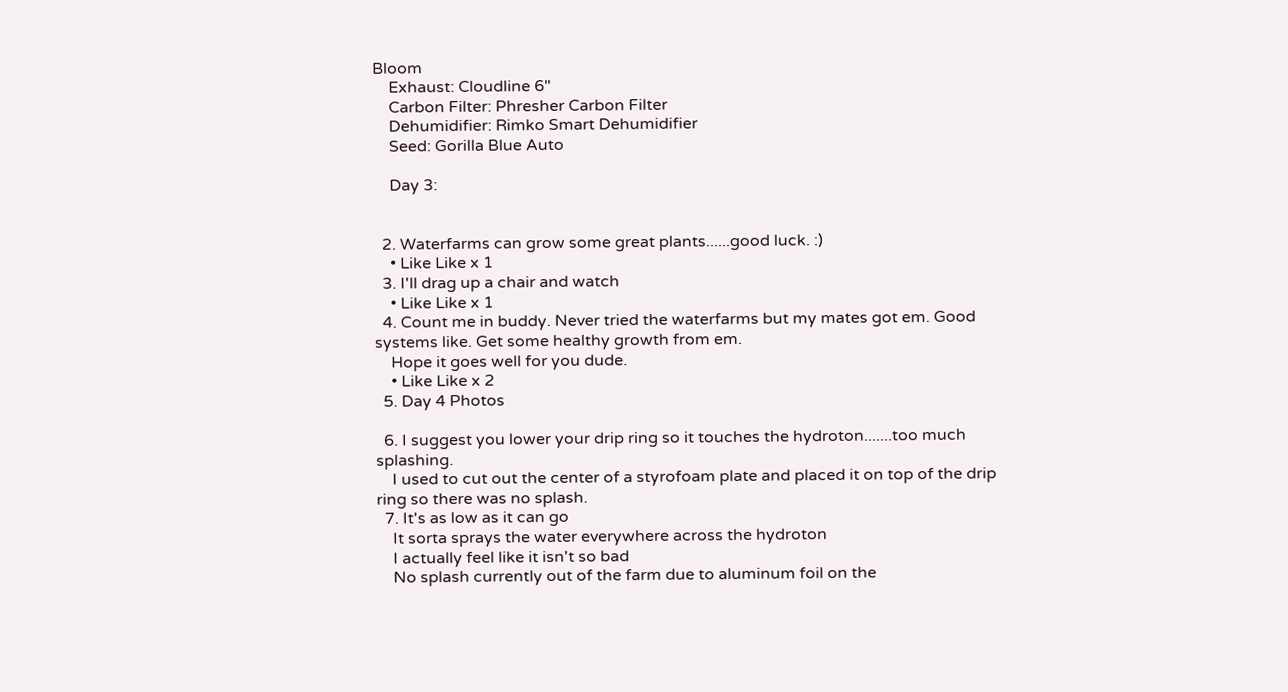Bloom
    Exhaust: Cloudline 6"
    Carbon Filter: Phresher Carbon Filter
    Dehumidifier: Rimko Smart Dehumidifier
    Seed: Gorilla Blue Auto

    Day 3:


  2. Waterfarms can grow some great plants......good luck. :)
    • Like Like x 1
  3. I'll drag up a chair and watch
    • Like Like x 1
  4. Count me in buddy. Never tried the waterfarms but my mates got em. Good systems like. Get some healthy growth from em.
    Hope it goes well for you dude.
    • Like Like x 2
  5. Day 4 Photos

  6. I suggest you lower your drip ring so it touches the hydroton.......too much splashing.
    I used to cut out the center of a styrofoam plate and placed it on top of the drip ring so there was no splash.
  7. It's as low as it can go
    It sorta sprays the water everywhere across the hydroton
    I actually feel like it isn't so bad
    No splash currently out of the farm due to aluminum foil on the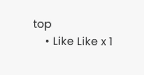top
    • Like Like x 1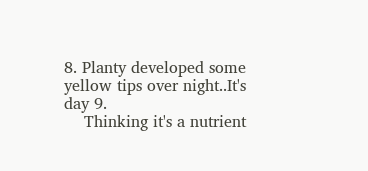8. Planty developed some yellow tips over night..It's day 9.
    Thinking it's a nutrient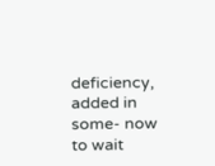deficiency, added in some- now to wait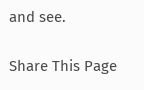and see.

Share This Page